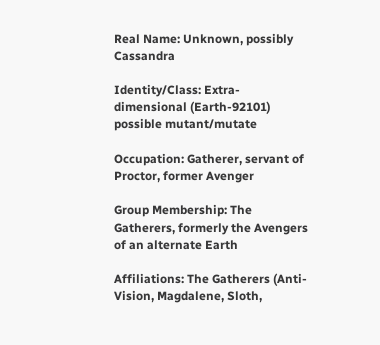Real Name: Unknown, possibly Cassandra

Identity/Class: Extra-dimensional (Earth-92101) possible mutant/mutate

Occupation: Gatherer, servant of Proctor, former Avenger

Group Membership: The Gatherers, formerly the Avengers of an alternate Earth

Affiliations: The Gatherers (Anti-Vision, Magdalene, Sloth,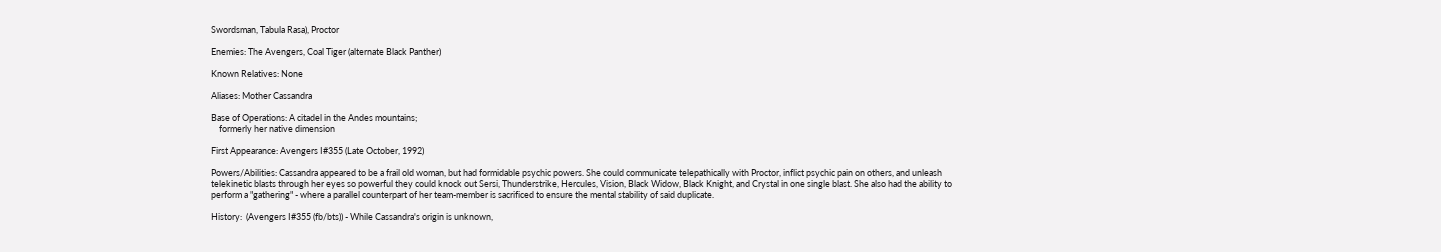Swordsman, Tabula Rasa), Proctor

Enemies: The Avengers, Coal Tiger (alternate Black Panther)

Known Relatives: None

Aliases: Mother Cassandra

Base of Operations: A citadel in the Andes mountains;
    formerly her native dimension

First Appearance: Avengers I#355 (Late October, 1992)

Powers/Abilities: Cassandra appeared to be a frail old woman, but had formidable psychic powers. She could communicate telepathically with Proctor, inflict psychic pain on others, and unleash telekinetic blasts through her eyes so powerful they could knock out Sersi, Thunderstrike, Hercules, Vision, Black Widow, Black Knight, and Crystal in one single blast. She also had the ability to perform a "gathering" - where a parallel counterpart of her team-member is sacrificed to ensure the mental stability of said duplicate.

History:  (Avengers I#355 (fb/bts)) - While Cassandra's origin is unknown,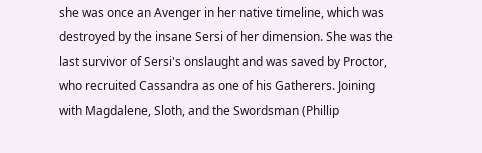she was once an Avenger in her native timeline, which was destroyed by the insane Sersi of her dimension. She was the last survivor of Sersi's onslaught and was saved by Proctor, who recruited Cassandra as one of his Gatherers. Joining with Magdalene, Sloth, and the Swordsman (Phillip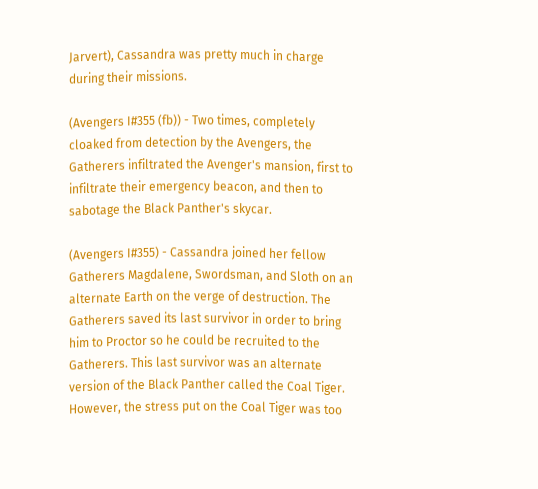Jarvert), Cassandra was pretty much in charge during their missions.

(Avengers I#355 (fb)) - Two times, completely cloaked from detection by the Avengers, the Gatherers infiltrated the Avenger's mansion, first to infiltrate their emergency beacon, and then to sabotage the Black Panther's skycar.

(Avengers I#355) - Cassandra joined her fellow Gatherers Magdalene, Swordsman, and Sloth on an alternate Earth on the verge of destruction. The Gatherers saved its last survivor in order to bring him to Proctor so he could be recruited to the Gatherers. This last survivor was an alternate version of the Black Panther called the Coal Tiger. However, the stress put on the Coal Tiger was too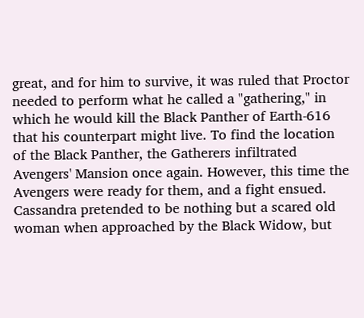great, and for him to survive, it was ruled that Proctor needed to perform what he called a "gathering," in which he would kill the Black Panther of Earth-616 that his counterpart might live. To find the location of the Black Panther, the Gatherers infiltrated Avengers' Mansion once again. However, this time the Avengers were ready for them, and a fight ensued. Cassandra pretended to be nothing but a scared old woman when approached by the Black Widow, but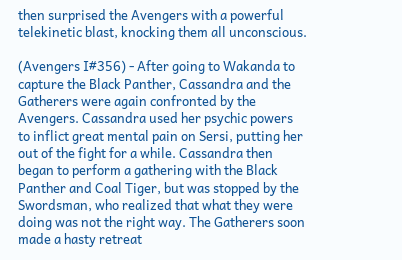then surprised the Avengers with a powerful telekinetic blast, knocking them all unconscious.

(Avengers I#356) - After going to Wakanda to capture the Black Panther, Cassandra and the Gatherers were again confronted by the Avengers. Cassandra used her psychic powers to inflict great mental pain on Sersi, putting her out of the fight for a while. Cassandra then began to perform a gathering with the Black Panther and Coal Tiger, but was stopped by the Swordsman, who realized that what they were doing was not the right way. The Gatherers soon made a hasty retreat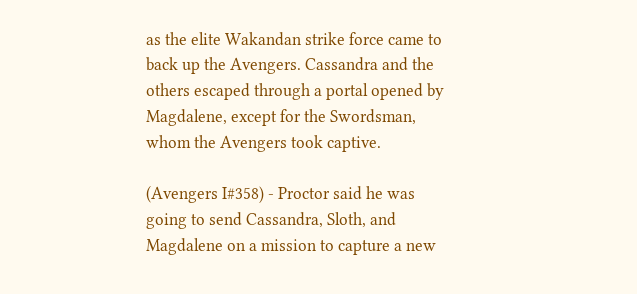as the elite Wakandan strike force came to back up the Avengers. Cassandra and the others escaped through a portal opened by Magdalene, except for the Swordsman, whom the Avengers took captive.

(Avengers I#358) - Proctor said he was going to send Cassandra, Sloth, and Magdalene on a mission to capture a new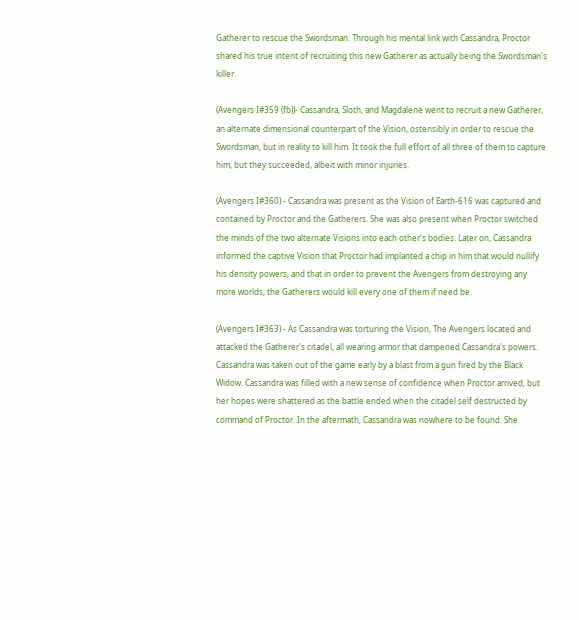Gatherer to rescue the Swordsman. Through his mental link with Cassandra, Proctor shared his true intent of recruiting this new Gatherer as actually being the Swordsman's killer.

(Avengers I#359 (fb))- Cassandra, Sloth, and Magdalene went to recruit a new Gatherer, an alternate dimensional counterpart of the Vision, ostensibly in order to rescue the Swordsman, but in reality to kill him. It took the full effort of all three of them to capture him, but they succeeded, albeit with minor injuries.

(Avengers I#360) - Cassandra was present as the Vision of Earth-616 was captured and contained by Proctor and the Gatherers. She was also present when Proctor switched the minds of the two alternate Visions into each other's bodies. Later on, Cassandra informed the captive Vision that Proctor had implanted a chip in him that would nullify his density powers, and that in order to prevent the Avengers from destroying any more worlds, the Gatherers would kill every one of them if need be.

(Avengers I#363) - As Cassandra was torturing the Vision, The Avengers located and attacked the Gatherer's citadel, all wearing armor that dampened Cassandra's powers. Cassandra was taken out of the game early by a blast from a gun fired by the Black Widow. Cassandra was filled with a new sense of confidence when Proctor arrived, but her hopes were shattered as the battle ended when the citadel self destructed by command of Proctor. In the aftermath, Cassandra was nowhere to be found. She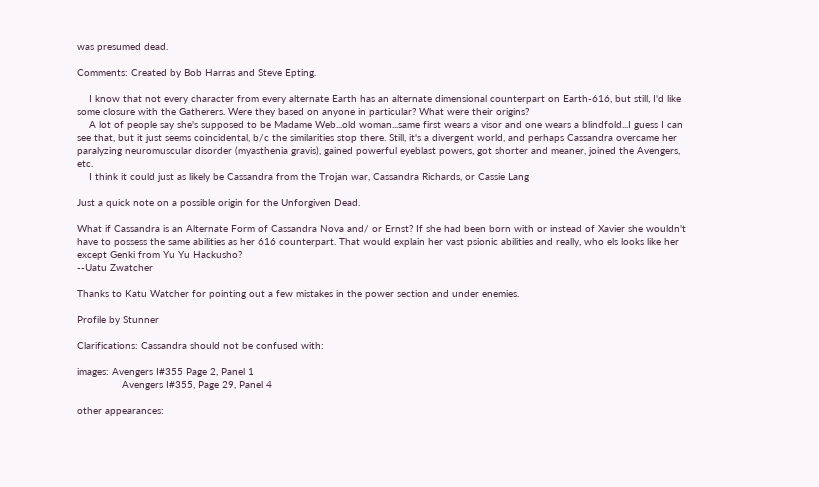was presumed dead.

Comments: Created by Bob Harras and Steve Epting.

    I know that not every character from every alternate Earth has an alternate dimensional counterpart on Earth-616, but still, I'd like some closure with the Gatherers. Were they based on anyone in particular? What were their origins?
    A lot of people say she's supposed to be Madame Web...old woman...same first wears a visor and one wears a blindfold...I guess I can see that, but it just seems coincidental, b/c the similarities stop there. Still, it's a divergent world, and perhaps Cassandra overcame her paralyzing neuromuscular disorder (myasthenia gravis), gained powerful eyeblast powers, got shorter and meaner, joined the Avengers, etc.
    I think it could just as likely be Cassandra from the Trojan war, Cassandra Richards, or Cassie Lang

Just a quick note on a possible origin for the Unforgiven Dead.

What if Cassandra is an Alternate Form of Cassandra Nova and/ or Ernst? If she had been born with or instead of Xavier she wouldn't have to possess the same abilities as her 616 counterpart. That would explain her vast psionic abilities and really, who els looks like her except Genki from Yu Yu Hackusho?
--Uatu Zwatcher

Thanks to Katu Watcher for pointing out a few mistakes in the power section and under enemies.

Profile by Stunner

Clarifications: Cassandra should not be confused with:

images: Avengers I#355 Page 2, Panel 1
               Avengers I#355, Page 29, Panel 4

other appearances: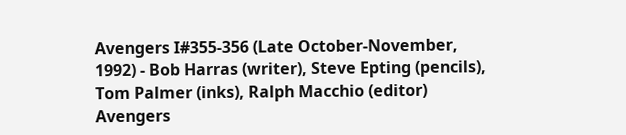Avengers I#355-356 (Late October-November, 1992) - Bob Harras (writer), Steve Epting (pencils), Tom Palmer (inks), Ralph Macchio (editor)
Avengers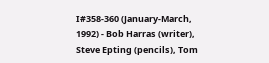I#358-360 (January-March, 1992) - Bob Harras (writer), Steve Epting (pencils), Tom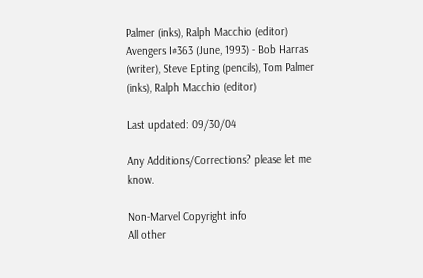Palmer (inks), Ralph Macchio (editor)
Avengers I#363 (June, 1993) - Bob Harras (writer), Steve Epting (pencils), Tom Palmer (inks), Ralph Macchio (editor)

Last updated: 09/30/04

Any Additions/Corrections? please let me know.

Non-Marvel Copyright info
All other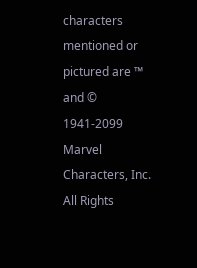characters mentioned or pictured are ™ and © 1941-2099 Marvel Characters, Inc. All Rights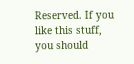Reserved. If you like this stuff, you should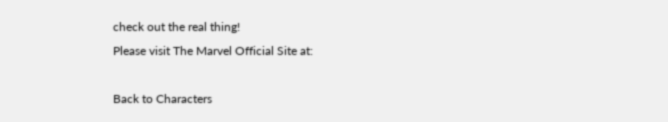check out the real thing!
Please visit The Marvel Official Site at:

Back to Characters